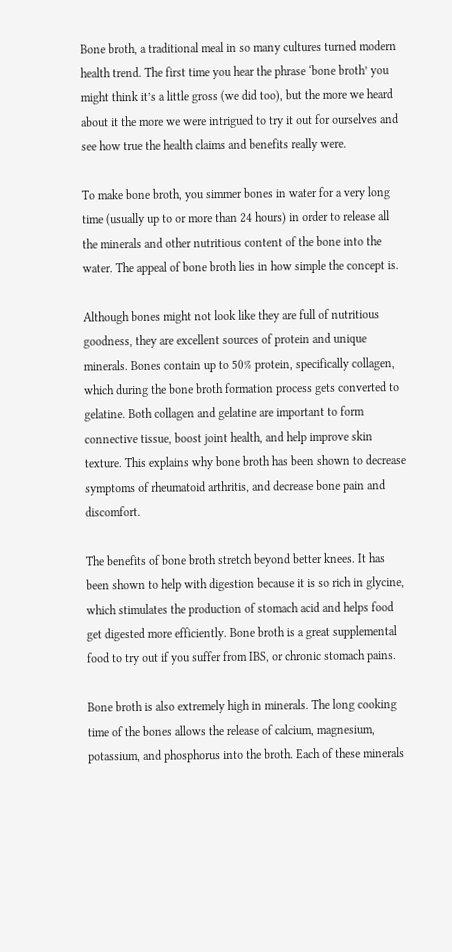Bone broth, a traditional meal in so many cultures turned modern health trend. The first time you hear the phrase ‘bone broth’ you might think it’s a little gross (we did too), but the more we heard about it the more we were intrigued to try it out for ourselves and see how true the health claims and benefits really were.

To make bone broth, you simmer bones in water for a very long time (usually up to or more than 24 hours) in order to release all the minerals and other nutritious content of the bone into the water. The appeal of bone broth lies in how simple the concept is.

Although bones might not look like they are full of nutritious goodness, they are excellent sources of protein and unique minerals. Bones contain up to 50% protein, specifically collagen, which during the bone broth formation process gets converted to gelatine. Both collagen and gelatine are important to form connective tissue, boost joint health, and help improve skin texture. This explains why bone broth has been shown to decrease symptoms of rheumatoid arthritis, and decrease bone pain and discomfort.

The benefits of bone broth stretch beyond better knees. It has been shown to help with digestion because it is so rich in glycine, which stimulates the production of stomach acid and helps food get digested more efficiently. Bone broth is a great supplemental food to try out if you suffer from IBS, or chronic stomach pains.

Bone broth is also extremely high in minerals. The long cooking time of the bones allows the release of calcium, magnesium, potassium, and phosphorus into the broth. Each of these minerals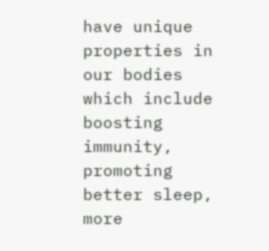have unique properties in our bodies which include boosting immunity, promoting better sleep, more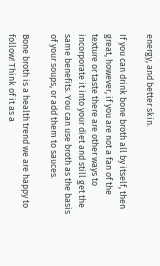energy, and better skin.

If you can drink bone broth all by itself, then great, however, if you are not a fan of the texture or taste there are other ways to incorporate it into your diet and still get the same benefits. You can use broth as the basis of your soups, or add them to sauces.

Bone broth is a health trend we are happy to follow! Think of it as a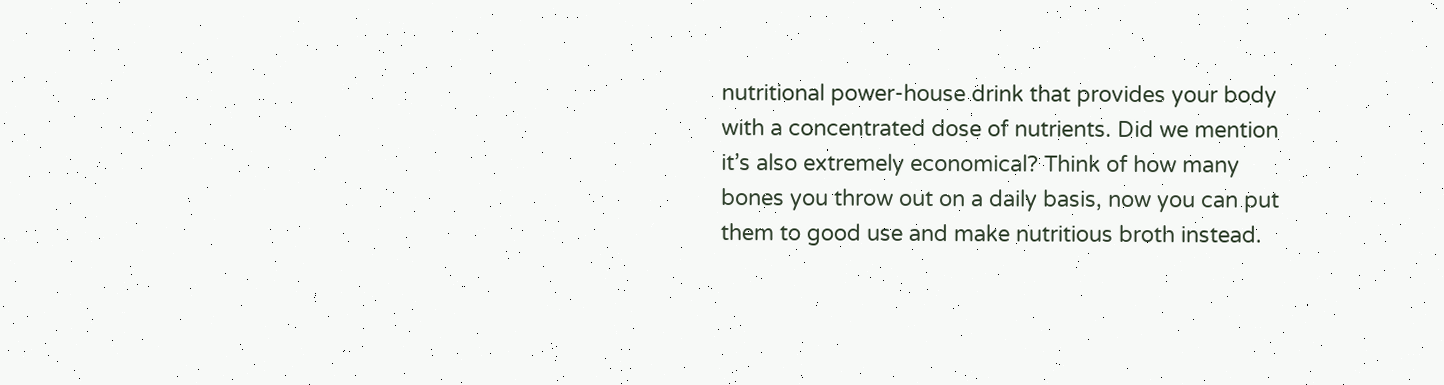nutritional power-house drink that provides your body with a concentrated dose of nutrients. Did we mention it’s also extremely economical? Think of how many bones you throw out on a daily basis, now you can put them to good use and make nutritious broth instead.